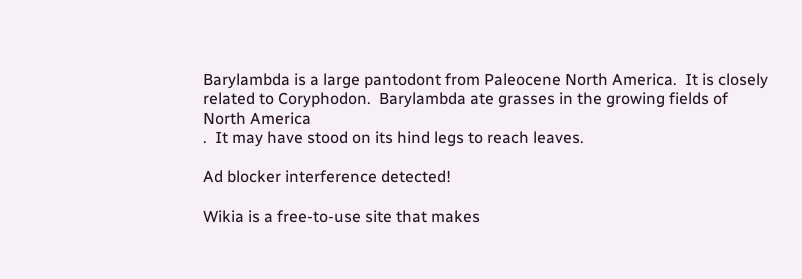Barylambda is a large pantodont from Paleocene North America.  It is closely related to Coryphodon.  Barylambda ate grasses in the growing fields of North America
.  It may have stood on its hind legs to reach leaves.

Ad blocker interference detected!

Wikia is a free-to-use site that makes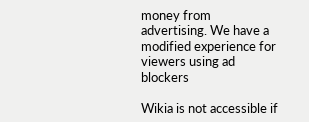money from advertising. We have a modified experience for viewers using ad blockers

Wikia is not accessible if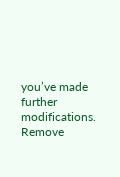you’ve made further modifications. Remove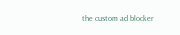the custom ad blocker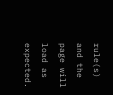rule(s) and the page will load as expected.